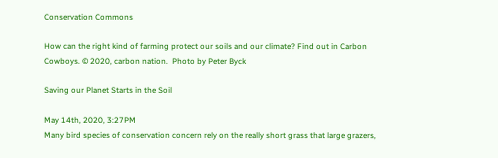Conservation Commons

How can the right kind of farming protect our soils and our climate? Find out in Carbon Cowboys. © 2020, carbon nation.  Photo by Peter Byck

Saving our Planet Starts in the Soil

May 14th, 2020, 3:27PM
Many bird species of conservation concern rely on the really short grass that large grazers,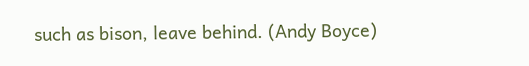such as bison, leave behind. (Andy Boyce)